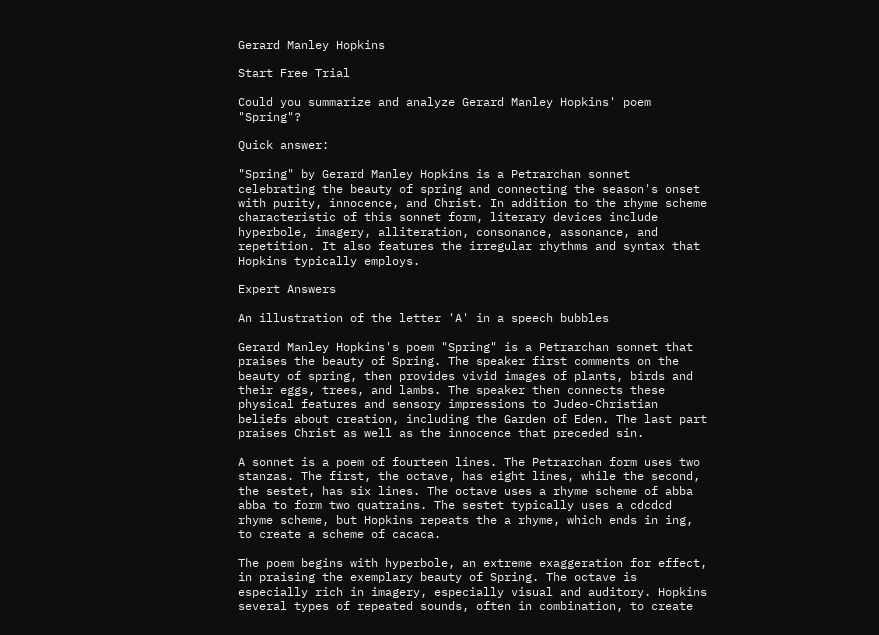Gerard Manley Hopkins

Start Free Trial

Could you summarize and analyze Gerard Manley Hopkins' poem "Spring"?

Quick answer:

"Spring" by Gerard Manley Hopkins is a Petrarchan sonnet celebrating the beauty of spring and connecting the season's onset with purity, innocence, and Christ. In addition to the rhyme scheme characteristic of this sonnet form, literary devices include hyperbole, imagery, alliteration, consonance, assonance, and repetition. It also features the irregular rhythms and syntax that Hopkins typically employs.

Expert Answers

An illustration of the letter 'A' in a speech bubbles

Gerard Manley Hopkins's poem "Spring" is a Petrarchan sonnet that praises the beauty of Spring. The speaker first comments on the beauty of spring, then provides vivid images of plants, birds and their eggs, trees, and lambs. The speaker then connects these physical features and sensory impressions to Judeo-Christian beliefs about creation, including the Garden of Eden. The last part praises Christ as well as the innocence that preceded sin.

A sonnet is a poem of fourteen lines. The Petrarchan form uses two stanzas. The first, the octave, has eight lines, while the second, the sestet, has six lines. The octave uses a rhyme scheme of abba abba to form two quatrains. The sestet typically uses a cdcdcd rhyme scheme, but Hopkins repeats the a rhyme, which ends in ing, to create a scheme of cacaca.

The poem begins with hyperbole, an extreme exaggeration for effect, in praising the exemplary beauty of Spring. The octave is especially rich in imagery, especially visual and auditory. Hopkins several types of repeated sounds, often in combination, to create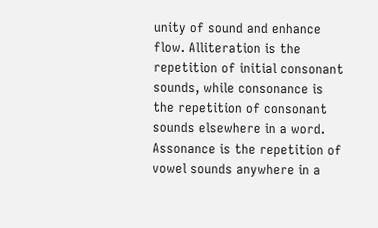unity of sound and enhance flow. Alliteration is the repetition of initial consonant sounds, while consonance is the repetition of consonant sounds elsewhere in a word. Assonance is the repetition of vowel sounds anywhere in a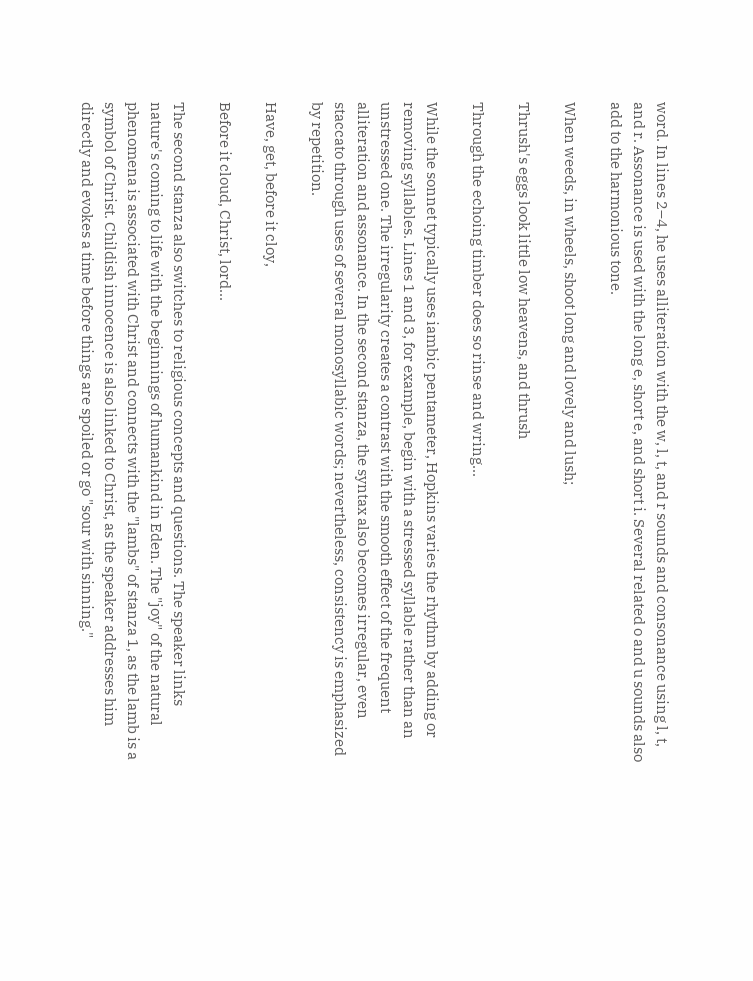word. In lines 2–4, he uses alliteration with the w, l, t, and r sounds and consonance using l, t, and r. Assonance is used with the long e, short e, and short i. Several related o and u sounds also add to the harmonious tone.

When weeds, in wheels, shoot long and lovely and lush;

Thrush's eggs look little low heavens, and thrush

Through the echoing timber does so rinse and wring...

While the sonnet typically uses iambic pentameter, Hopkins varies the rhythm by adding or removing syllables. Lines 1 and 3, for example, begin with a stressed syllable rather than an unstressed one. The irregularity creates a contrast with the smooth effect of the frequent alliteration and assonance. In the second stanza, the syntax also becomes irregular, even staccato through uses of several monosyllabic words; nevertheless, consistency is emphasized by repetition.

Have, get, before it cloy,

Before it cloud, Christ, lord...

The second stanza also switches to religious concepts and questions. The speaker links nature's coming to life with the beginnings of humankind in Eden. The "joy" of the natural phenomena is associated with Christ and connects with the "lambs" of stanza 1, as the lamb is a symbol of Christ. Childish innocence is also linked to Christ, as the speaker addresses him directly and evokes a time before things are spoiled or go "sour with sinning."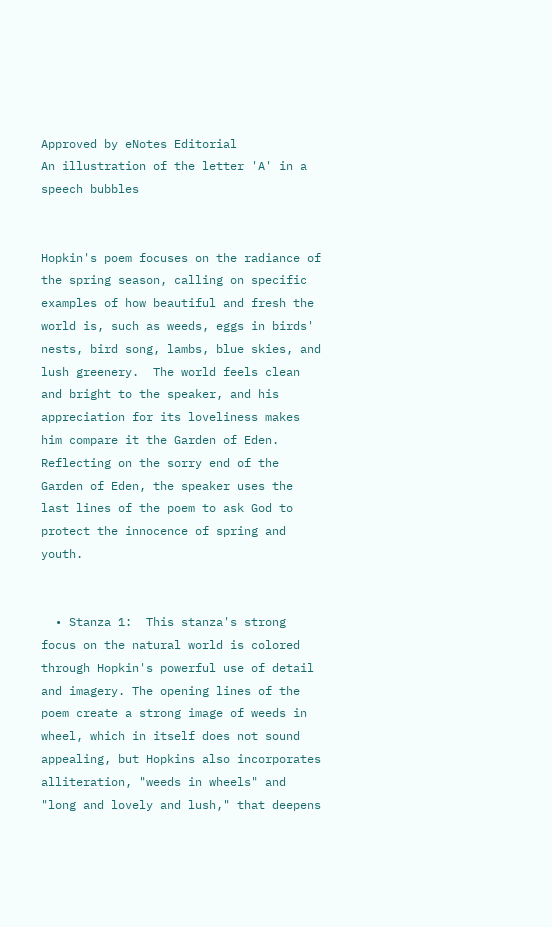Approved by eNotes Editorial
An illustration of the letter 'A' in a speech bubbles


Hopkin's poem focuses on the radiance of the spring season, calling on specific examples of how beautiful and fresh the world is, such as weeds, eggs in birds' nests, bird song, lambs, blue skies, and lush greenery.  The world feels clean and bright to the speaker, and his appreciation for its loveliness makes him compare it the Garden of Eden.  Reflecting on the sorry end of the Garden of Eden, the speaker uses the last lines of the poem to ask God to protect the innocence of spring and youth.


  • Stanza 1:  This stanza's strong focus on the natural world is colored through Hopkin's powerful use of detail and imagery. The opening lines of the poem create a strong image of weeds in wheel, which in itself does not sound appealing, but Hopkins also incorporates alliteration, "weeds in wheels" and "long and lovely and lush," that deepens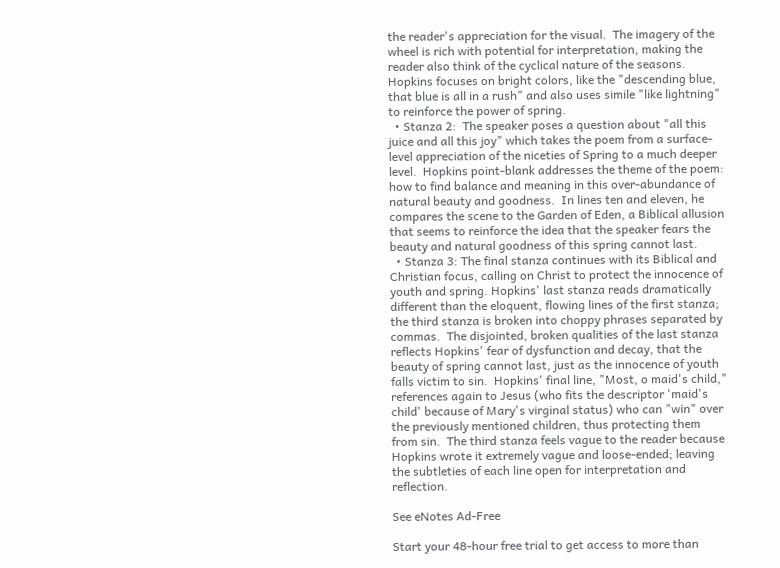the reader's appreciation for the visual.  The imagery of the wheel is rich with potential for interpretation, making the reader also think of the cyclical nature of the seasons.  Hopkins focuses on bright colors, like the "descending blue, that blue is all in a rush" and also uses simile "like lightning" to reinforce the power of spring.
  • Stanza 2:  The speaker poses a question about "all this juice and all this joy" which takes the poem from a surface-level appreciation of the niceties of Spring to a much deeper level.  Hopkins point-blank addresses the theme of the poem: how to find balance and meaning in this over-abundance of natural beauty and goodness.  In lines ten and eleven, he compares the scene to the Garden of Eden, a Biblical allusion that seems to reinforce the idea that the speaker fears the beauty and natural goodness of this spring cannot last.
  • Stanza 3: The final stanza continues with its Biblical and Christian focus, calling on Christ to protect the innocence of youth and spring. Hopkins' last stanza reads dramatically different than the eloquent, flowing lines of the first stanza; the third stanza is broken into choppy phrases separated by commas.  The disjointed, broken qualities of the last stanza reflects Hopkins' fear of dysfunction and decay, that the beauty of spring cannot last, just as the innocence of youth falls victim to sin.  Hopkins' final line, "Most, o maid's child," references again to Jesus (who fits the descriptor 'maid's child' because of Mary's virginal status) who can "win" over the previously mentioned children, thus protecting them from sin.  The third stanza feels vague to the reader because Hopkins wrote it extremely vague and loose-ended; leaving the subtleties of each line open for interpretation and reflection.

See eNotes Ad-Free

Start your 48-hour free trial to get access to more than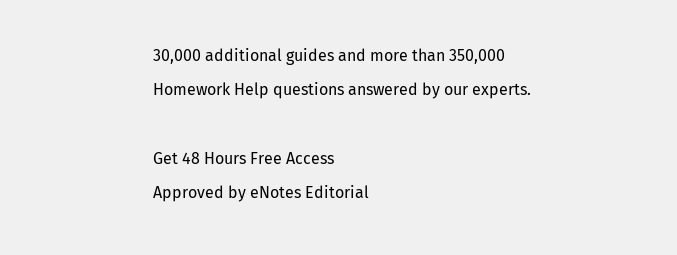30,000 additional guides and more than 350,000 Homework Help questions answered by our experts.

Get 48 Hours Free Access
Approved by eNotes Editorial